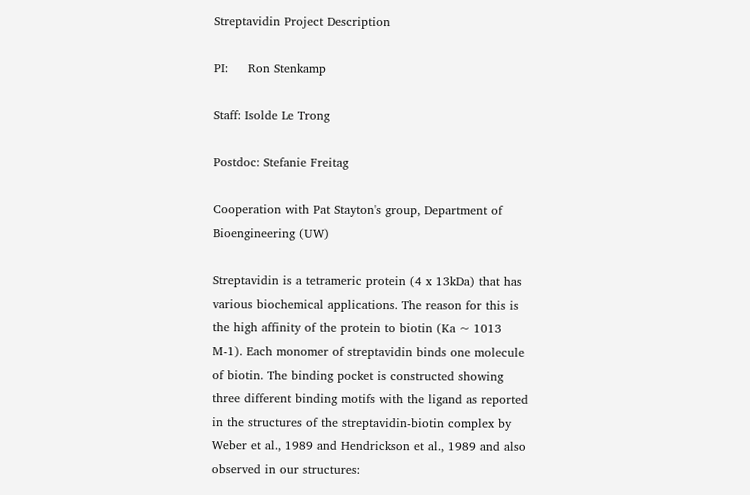Streptavidin Project Description

PI:     Ron Stenkamp

Staff: Isolde Le Trong

Postdoc: Stefanie Freitag

Cooperation with Pat Stayton's group, Department of Bioengineering (UW)

Streptavidin is a tetrameric protein (4 x 13kDa) that has various biochemical applications. The reason for this is the high affinity of the protein to biotin (Ka ~ 1013 M-1). Each monomer of streptavidin binds one molecule of biotin. The binding pocket is constructed showing three different binding motifs with the ligand as reported in the structures of the streptavidin-biotin complex by Weber et al., 1989 and Hendrickson et al., 1989 and also observed in our structures: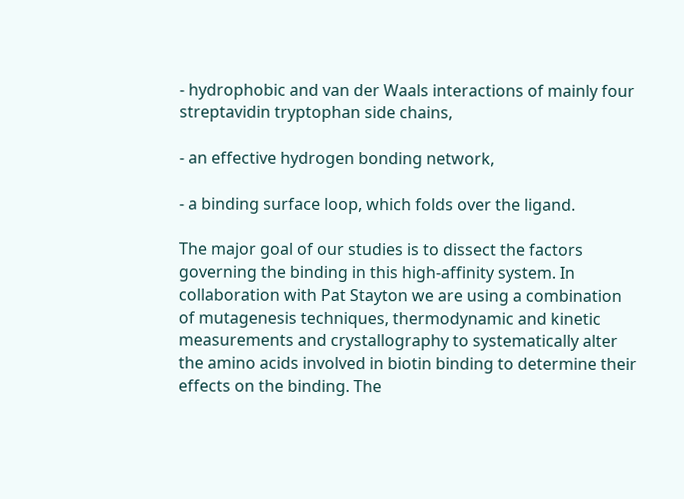- hydrophobic and van der Waals interactions of mainly four streptavidin tryptophan side chains,

- an effective hydrogen bonding network,

- a binding surface loop, which folds over the ligand.

The major goal of our studies is to dissect the factors governing the binding in this high-affinity system. In collaboration with Pat Stayton we are using a combination of mutagenesis techniques, thermodynamic and kinetic measurements and crystallography to systematically alter the amino acids involved in biotin binding to determine their effects on the binding. The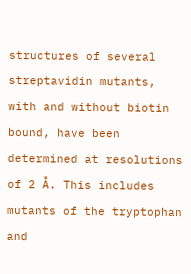structures of several streptavidin mutants, with and without biotin bound, have been determined at resolutions of 2 Å. This includes mutants of the tryptophan and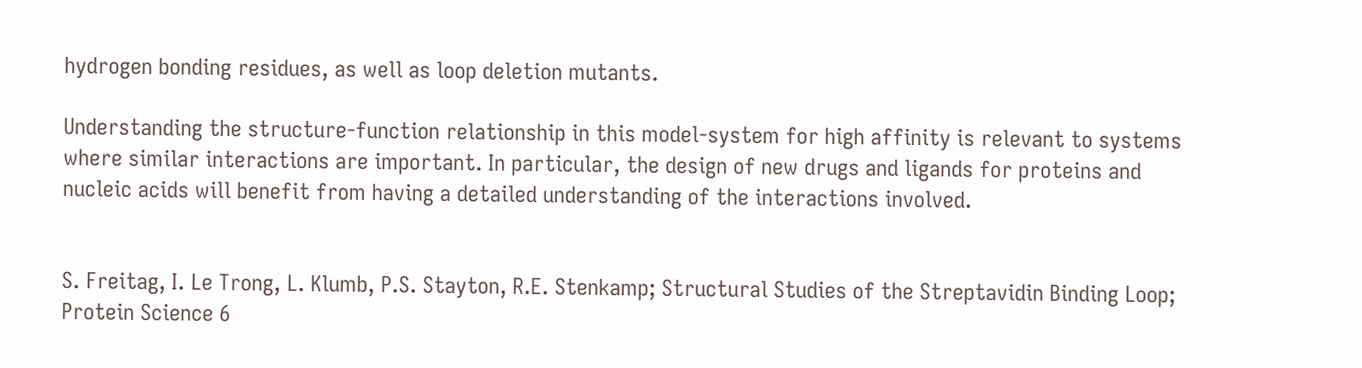hydrogen bonding residues, as well as loop deletion mutants.

Understanding the structure-function relationship in this model-system for high affinity is relevant to systems where similar interactions are important. In particular, the design of new drugs and ligands for proteins and nucleic acids will benefit from having a detailed understanding of the interactions involved.


S. Freitag, I. Le Trong, L. Klumb, P.S. Stayton, R.E. Stenkamp; Structural Studies of the Streptavidin Binding Loop; Protein Science 6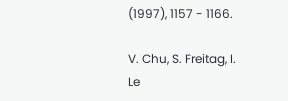(1997), 1157 - 1166.

V. Chu, S. Freitag, I. Le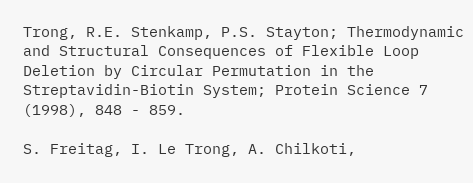Trong, R.E. Stenkamp, P.S. Stayton; Thermodynamic and Structural Consequences of Flexible Loop Deletion by Circular Permutation in the Streptavidin-Biotin System; Protein Science 7 (1998), 848 - 859.

S. Freitag, I. Le Trong, A. Chilkoti,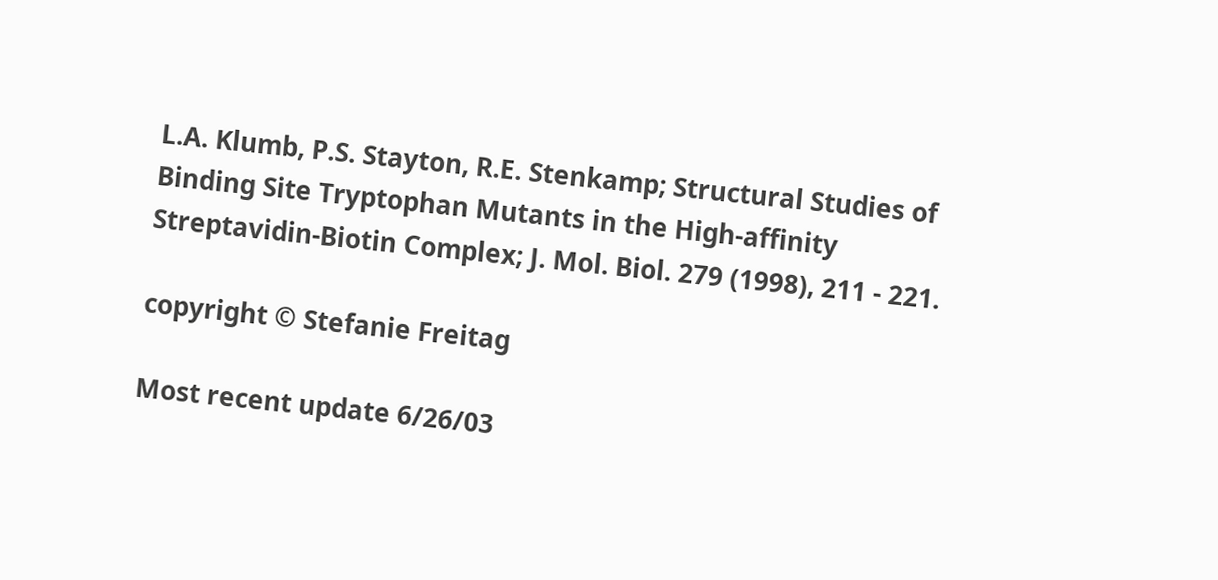L.A. Klumb, P.S. Stayton, R.E. Stenkamp; Structural Studies of Binding Site Tryptophan Mutants in the High-affinity Streptavidin-Biotin Complex; J. Mol. Biol. 279 (1998), 211 - 221.

copyright © Stefanie Freitag

Most recent update 6/26/03